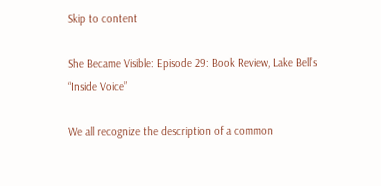Skip to content

She Became Visible: Episode 29: Book Review, Lake Bell’s “Inside Voice”

We all recognize the description of a common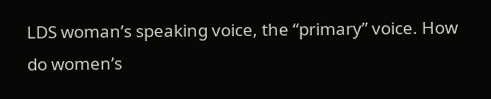LDS woman’s speaking voice, the “primary” voice. How do women’s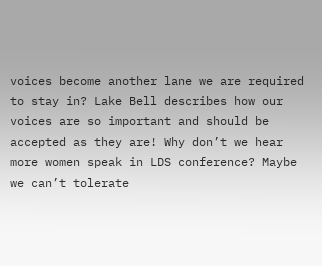voices become another lane we are required to stay in? Lake Bell describes how our voices are so important and should be accepted as they are! Why don’t we hear more women speak in LDS conference? Maybe we can’t tolerate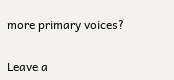more primary voices?


Leave a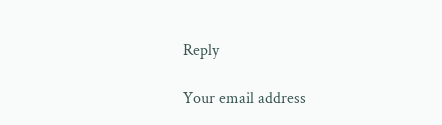Reply

Your email address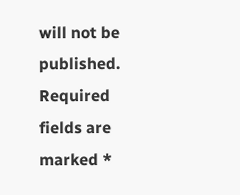will not be published. Required fields are marked *